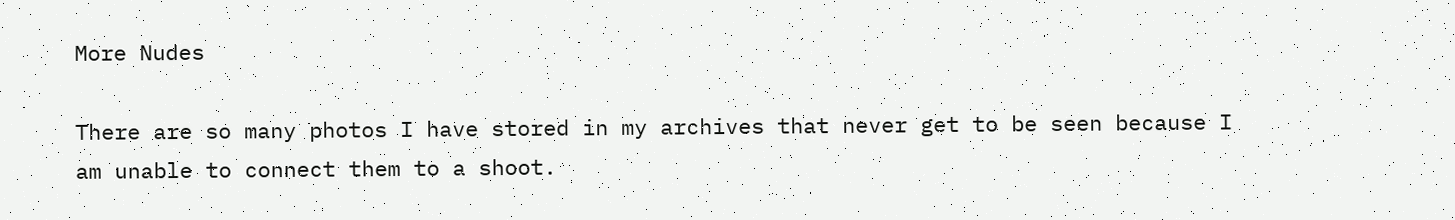More Nudes

There are so many photos I have stored in my archives that never get to be seen because I am unable to connect them to a shoot.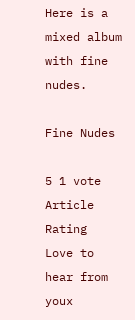Here is a mixed album with fine nudes.

Fine Nudes

5 1 vote
Article Rating
Love to hear from youx